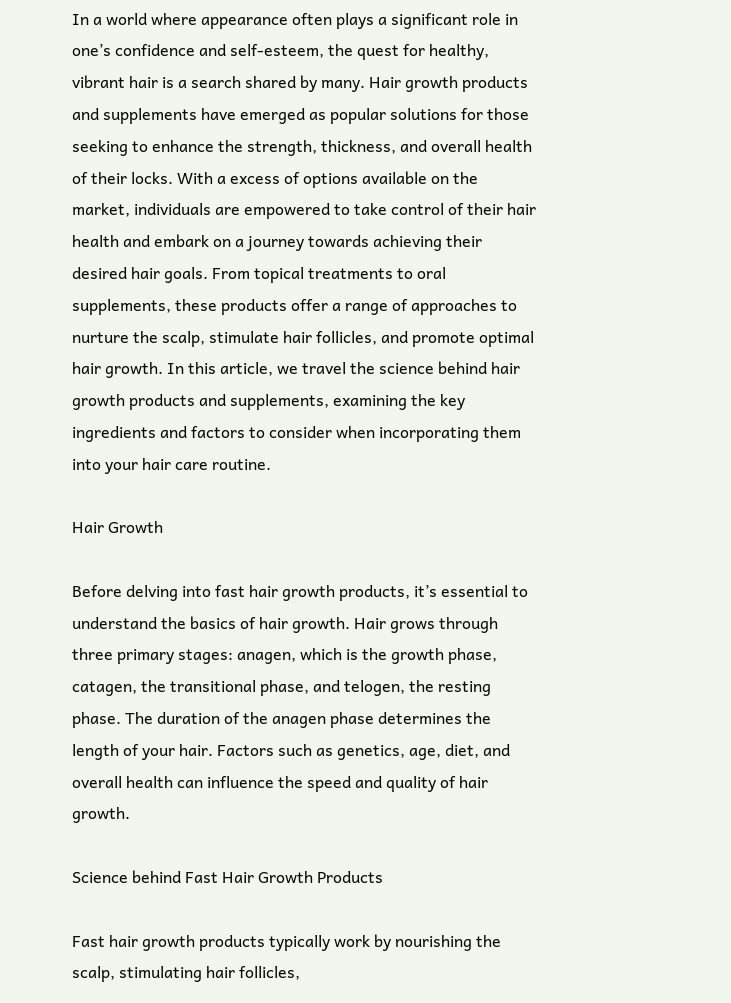In a world where appearance often plays a significant role in one’s confidence and self-esteem, the quest for healthy, vibrant hair is a search shared by many. Hair growth products and supplements have emerged as popular solutions for those seeking to enhance the strength, thickness, and overall health of their locks. With a excess of options available on the market, individuals are empowered to take control of their hair health and embark on a journey towards achieving their desired hair goals. From topical treatments to oral supplements, these products offer a range of approaches to nurture the scalp, stimulate hair follicles, and promote optimal hair growth. In this article, we travel the science behind hair growth products and supplements, examining the key ingredients and factors to consider when incorporating them into your hair care routine.

Hair Growth

Before delving into fast hair growth products, it’s essential to understand the basics of hair growth. Hair grows through three primary stages: anagen, which is the growth phase, catagen, the transitional phase, and telogen, the resting phase. The duration of the anagen phase determines the length of your hair. Factors such as genetics, age, diet, and overall health can influence the speed and quality of hair growth.

Science behind Fast Hair Growth Products

Fast hair growth products typically work by nourishing the scalp, stimulating hair follicles,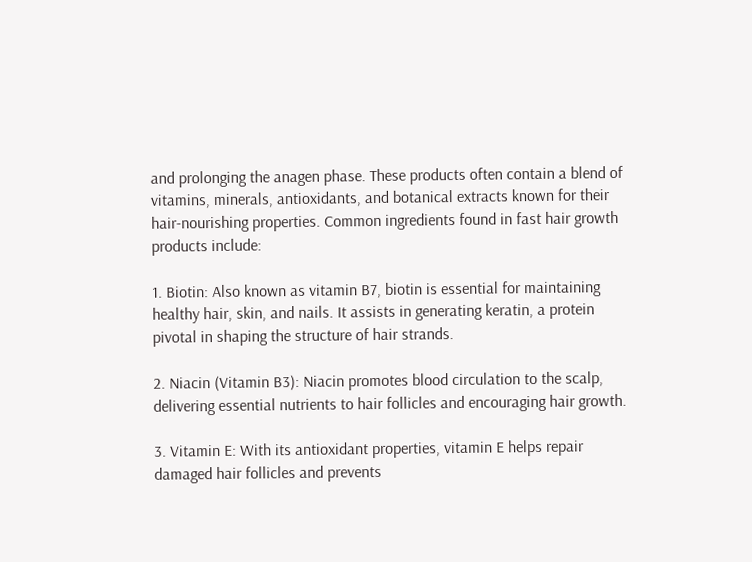and prolonging the anagen phase. These products often contain a blend of vitamins, minerals, antioxidants, and botanical extracts known for their hair-nourishing properties. Common ingredients found in fast hair growth products include:

1. Biotin: Also known as vitamin B7, biotin is essential for maintaining healthy hair, skin, and nails. It assists in generating keratin, a protein pivotal in shaping the structure of hair strands.

2. Niacin (Vitamin B3): Niacin promotes blood circulation to the scalp, delivering essential nutrients to hair follicles and encouraging hair growth.

3. Vitamin E: With its antioxidant properties, vitamin E helps repair damaged hair follicles and prevents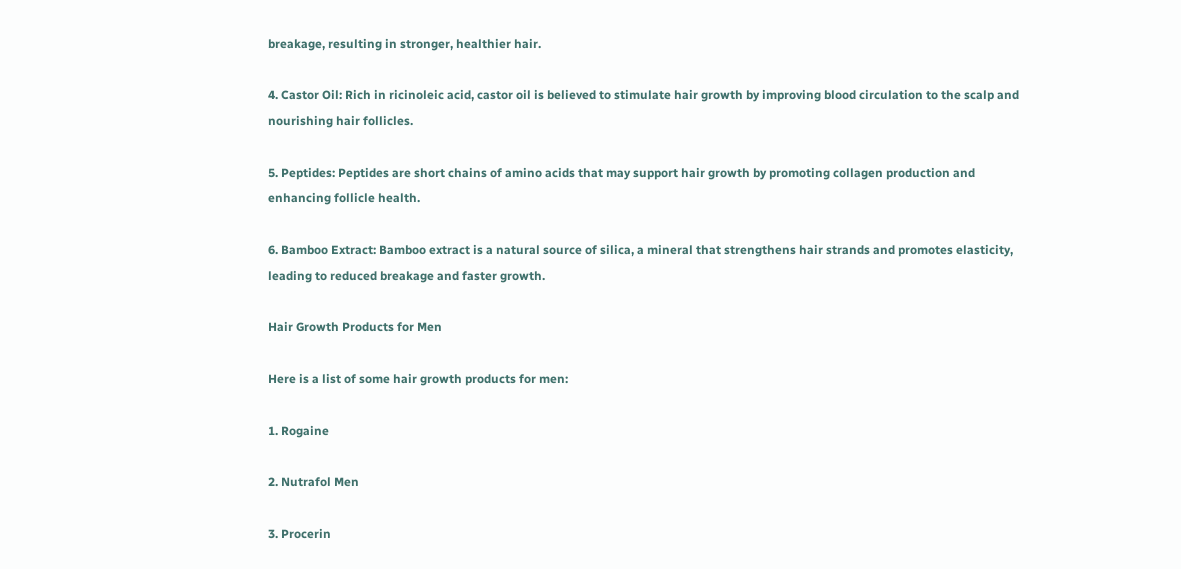breakage, resulting in stronger, healthier hair.

4. Castor Oil: Rich in ricinoleic acid, castor oil is believed to stimulate hair growth by improving blood circulation to the scalp and nourishing hair follicles.

5. Peptides: Peptides are short chains of amino acids that may support hair growth by promoting collagen production and enhancing follicle health.

6. Bamboo Extract: Bamboo extract is a natural source of silica, a mineral that strengthens hair strands and promotes elasticity, leading to reduced breakage and faster growth.

Hair Growth Products for Men

Here is a list of some hair growth products for men:

1. Rogaine

2. Nutrafol Men

3. Procerin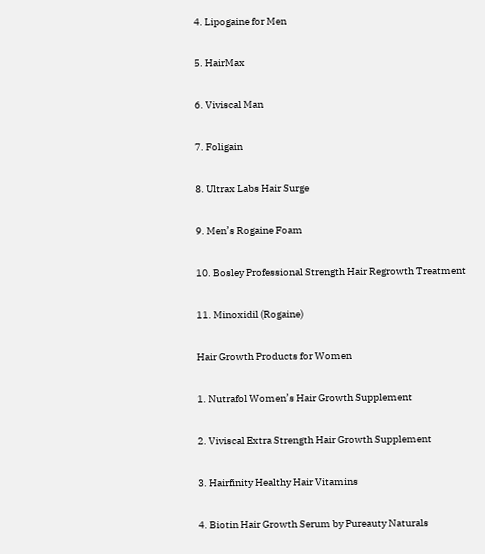4. Lipogaine for Men

5. HairMax

6. Viviscal Man

7. Foligain

8. Ultrax Labs Hair Surge

9. Men’s Rogaine Foam

10. Bosley Professional Strength Hair Regrowth Treatment

11. Minoxidil (Rogaine)

Hair Growth Products for Women

1. Nutrafol Women’s Hair Growth Supplement

2. Viviscal Extra Strength Hair Growth Supplement

3. Hairfinity Healthy Hair Vitamins

4. Biotin Hair Growth Serum by Pureauty Naturals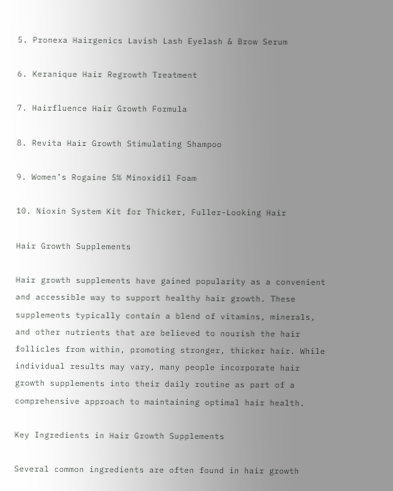5. Pronexa Hairgenics Lavish Lash Eyelash & Brow Serum

6. Keranique Hair Regrowth Treatment

7. Hairfluence Hair Growth Formula

8. Revita Hair Growth Stimulating Shampoo

9. Women’s Rogaine 5% Minoxidil Foam

10. Nioxin System Kit for Thicker, Fuller-Looking Hair

Hair Growth Supplements

Hair growth supplements have gained popularity as a convenient and accessible way to support healthy hair growth. These supplements typically contain a blend of vitamins, minerals, and other nutrients that are believed to nourish the hair follicles from within, promoting stronger, thicker hair. While individual results may vary, many people incorporate hair growth supplements into their daily routine as part of a comprehensive approach to maintaining optimal hair health.

Key Ingredients in Hair Growth Supplements

Several common ingredients are often found in hair growth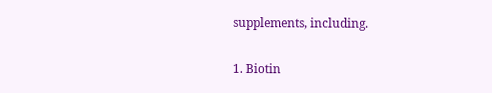supplements, including.

1. Biotin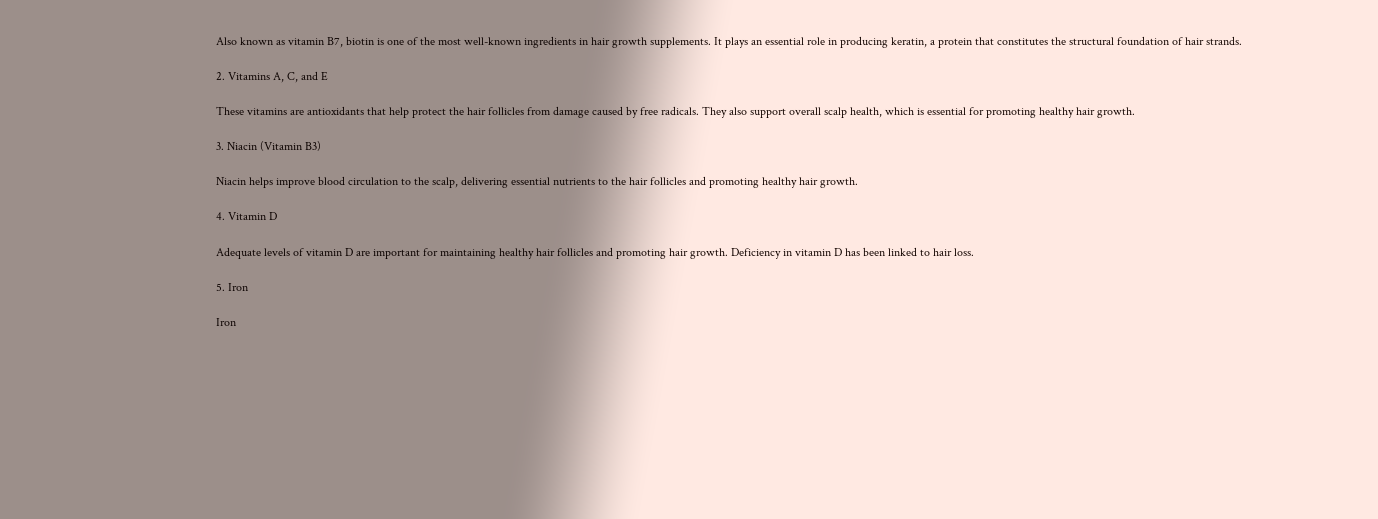Also known as vitamin B7, biotin is one of the most well-known ingredients in hair growth supplements. It plays an essential role in producing keratin, a protein that constitutes the structural foundation of hair strands.

2. Vitamins A, C, and E

These vitamins are antioxidants that help protect the hair follicles from damage caused by free radicals. They also support overall scalp health, which is essential for promoting healthy hair growth.

3. Niacin (Vitamin B3)

Niacin helps improve blood circulation to the scalp, delivering essential nutrients to the hair follicles and promoting healthy hair growth.

4. Vitamin D

Adequate levels of vitamin D are important for maintaining healthy hair follicles and promoting hair growth. Deficiency in vitamin D has been linked to hair loss.

5. Iron

Iron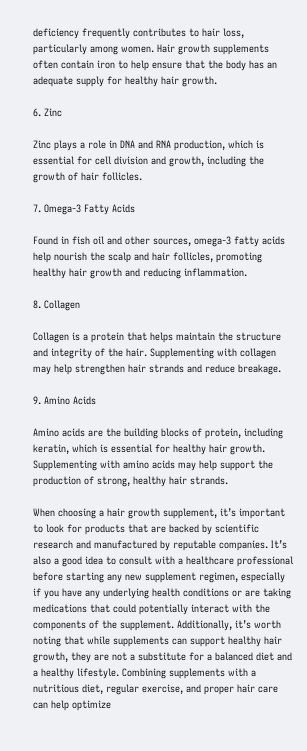deficiency frequently contributes to hair loss, particularly among women. Hair growth supplements often contain iron to help ensure that the body has an adequate supply for healthy hair growth.

6. Zinc

Zinc plays a role in DNA and RNA production, which is essential for cell division and growth, including the growth of hair follicles.

7. Omega-3 Fatty Acids

Found in fish oil and other sources, omega-3 fatty acids help nourish the scalp and hair follicles, promoting healthy hair growth and reducing inflammation.

8. Collagen

Collagen is a protein that helps maintain the structure and integrity of the hair. Supplementing with collagen may help strengthen hair strands and reduce breakage.

9. Amino Acids

Amino acids are the building blocks of protein, including keratin, which is essential for healthy hair growth. Supplementing with amino acids may help support the production of strong, healthy hair strands.

When choosing a hair growth supplement, it’s important to look for products that are backed by scientific research and manufactured by reputable companies. It’s also a good idea to consult with a healthcare professional before starting any new supplement regimen, especially if you have any underlying health conditions or are taking medications that could potentially interact with the components of the supplement. Additionally, it’s worth noting that while supplements can support healthy hair growth, they are not a substitute for a balanced diet and a healthy lifestyle. Combining supplements with a nutritious diet, regular exercise, and proper hair care can help optimize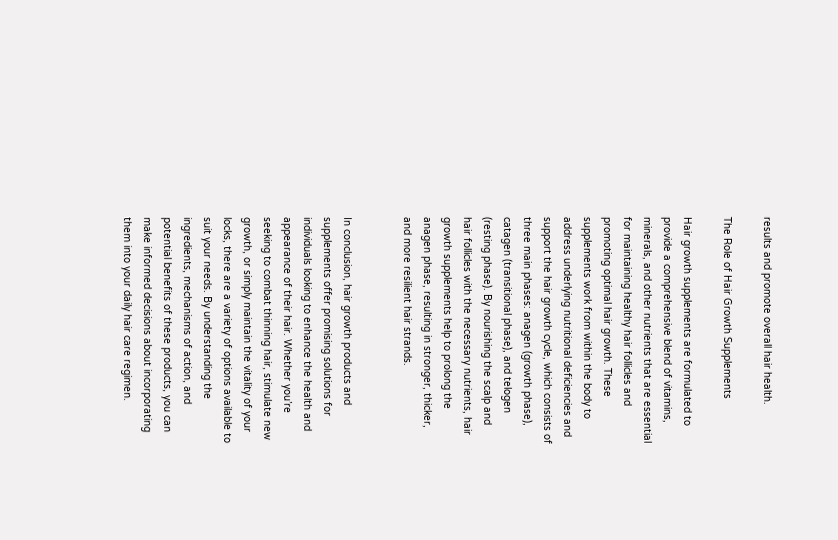results and promote overall hair health.

The Role of Hair Growth Supplements

Hair growth supplements are formulated to provide a comprehensive blend of vitamins, minerals, and other nutrients that are essential for maintaining healthy hair follicles and promoting optimal hair growth. These supplements work from within the body to address underlying nutritional deficiencies and support the hair growth cycle, which consists of three main phases: anagen (growth phase), catagen (transitional phase), and telogen (resting phase). By nourishing the scalp and hair follicles with the necessary nutrients, hair growth supplements help to prolong the anagen phase, resulting in stronger, thicker, and more resilient hair strands.


In conclusion, hair growth products and supplements offer promising solutions for individuals looking to enhance the health and appearance of their hair. Whether you’re seeking to combat thinning hair, stimulate new growth, or simply maintain the vitality of your locks, there are a variety of options available to suit your needs. By understanding the ingredients, mechanisms of action, and potential benefits of these products, you can make informed decisions about incorporating them into your daily hair care regimen.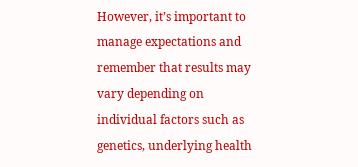However, it’s important to manage expectations and remember that results may vary depending on individual factors such as genetics, underlying health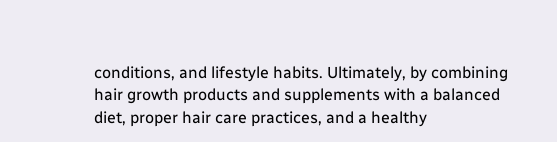conditions, and lifestyle habits. Ultimately, by combining hair growth products and supplements with a balanced diet, proper hair care practices, and a healthy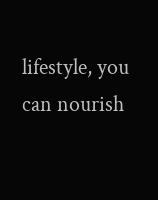lifestyle, you can nourish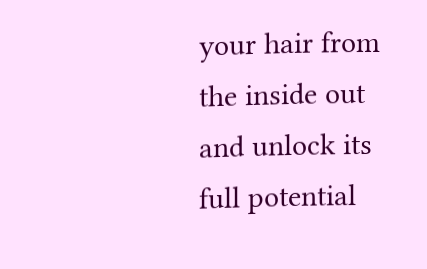your hair from the inside out and unlock its full potential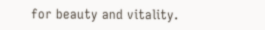for beauty and vitality.